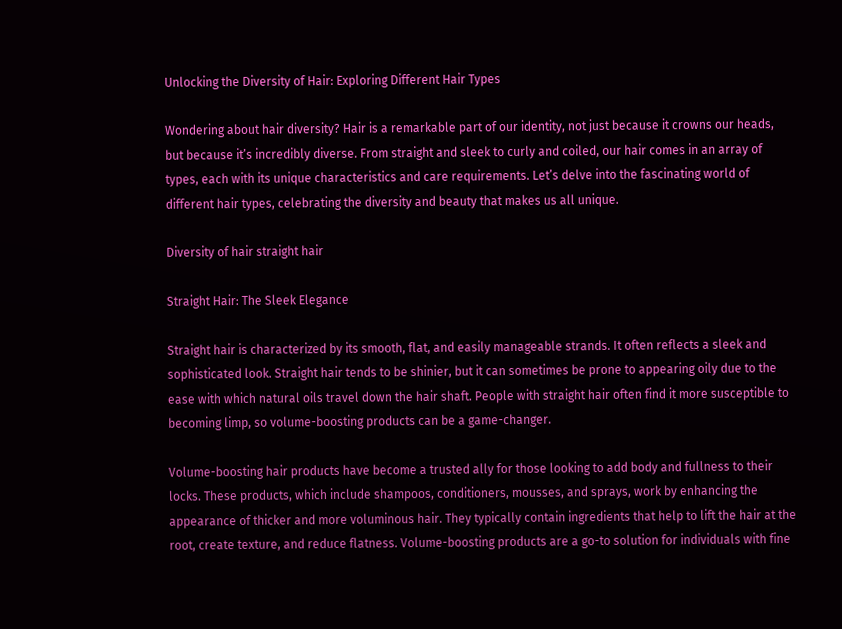Unlocking the Diversity of Hair: Exploring Different Hair Types

Wondering about hair diversity? Hair is a remarkable part of our identity, not just because it crowns our heads, but because it’s incredibly diverse. From straight and sleek to curly and coiled, our hair comes in an array of types, each with its unique characteristics and care requirements. Let’s delve into the fascinating world of different hair types, celebrating the diversity and beauty that makes us all unique.

Diversity of hair straight hair

Straight Hair: The Sleek Elegance

Straight hair is characterized by its smooth, flat, and easily manageable strands. It often reflects a sleek and sophisticated look. Straight hair tends to be shinier, but it can sometimes be prone to appearing oily due to the ease with which natural oils travel down the hair shaft. People with straight hair often find it more susceptible to becoming limp, so volume-boosting products can be a game-changer.

Volume-boosting hair products have become a trusted ally for those looking to add body and fullness to their locks. These products, which include shampoos, conditioners, mousses, and sprays, work by enhancing the appearance of thicker and more voluminous hair. They typically contain ingredients that help to lift the hair at the root, create texture, and reduce flatness. Volume-boosting products are a go-to solution for individuals with fine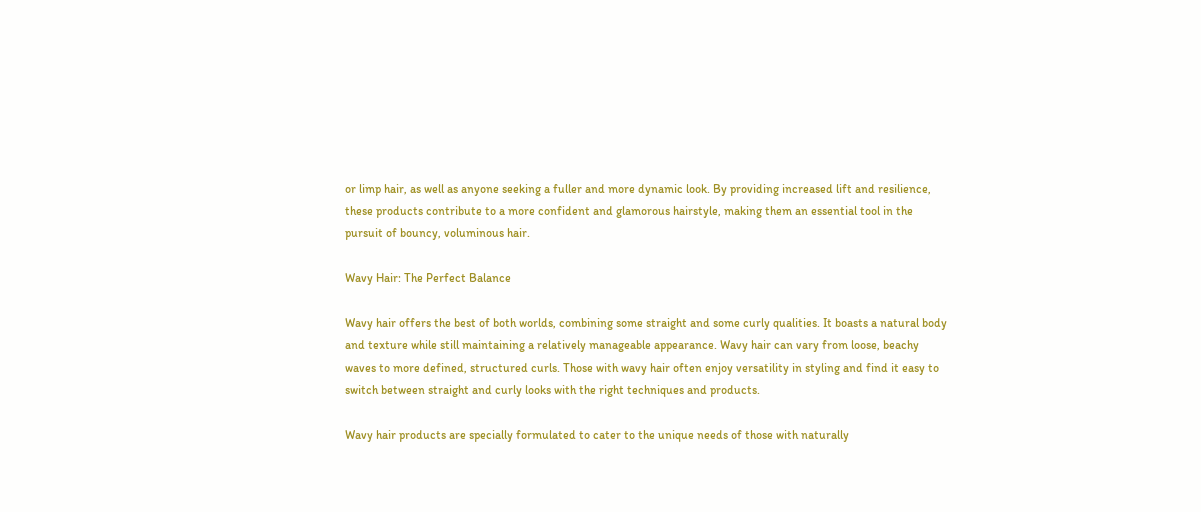or limp hair, as well as anyone seeking a fuller and more dynamic look. By providing increased lift and resilience, these products contribute to a more confident and glamorous hairstyle, making them an essential tool in the pursuit of bouncy, voluminous hair.

Wavy Hair: The Perfect Balance

Wavy hair offers the best of both worlds, combining some straight and some curly qualities. It boasts a natural body and texture while still maintaining a relatively manageable appearance. Wavy hair can vary from loose, beachy waves to more defined, structured curls. Those with wavy hair often enjoy versatility in styling and find it easy to switch between straight and curly looks with the right techniques and products.

Wavy hair products are specially formulated to cater to the unique needs of those with naturally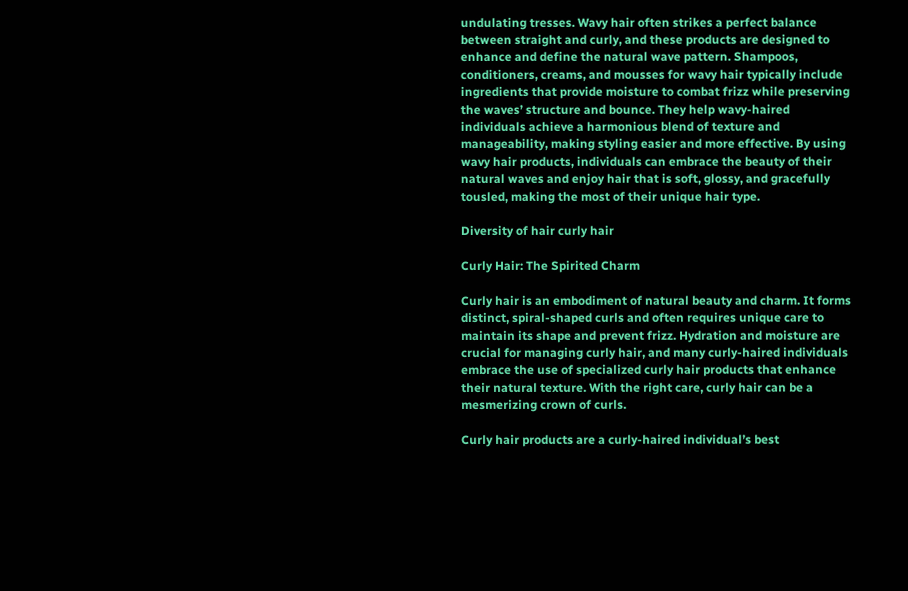undulating tresses. Wavy hair often strikes a perfect balance between straight and curly, and these products are designed to enhance and define the natural wave pattern. Shampoos, conditioners, creams, and mousses for wavy hair typically include ingredients that provide moisture to combat frizz while preserving the waves’ structure and bounce. They help wavy-haired individuals achieve a harmonious blend of texture and manageability, making styling easier and more effective. By using wavy hair products, individuals can embrace the beauty of their natural waves and enjoy hair that is soft, glossy, and gracefully tousled, making the most of their unique hair type.

Diversity of hair curly hair

Curly Hair: The Spirited Charm

Curly hair is an embodiment of natural beauty and charm. It forms distinct, spiral-shaped curls and often requires unique care to maintain its shape and prevent frizz. Hydration and moisture are crucial for managing curly hair, and many curly-haired individuals embrace the use of specialized curly hair products that enhance their natural texture. With the right care, curly hair can be a mesmerizing crown of curls.

Curly hair products are a curly-haired individual’s best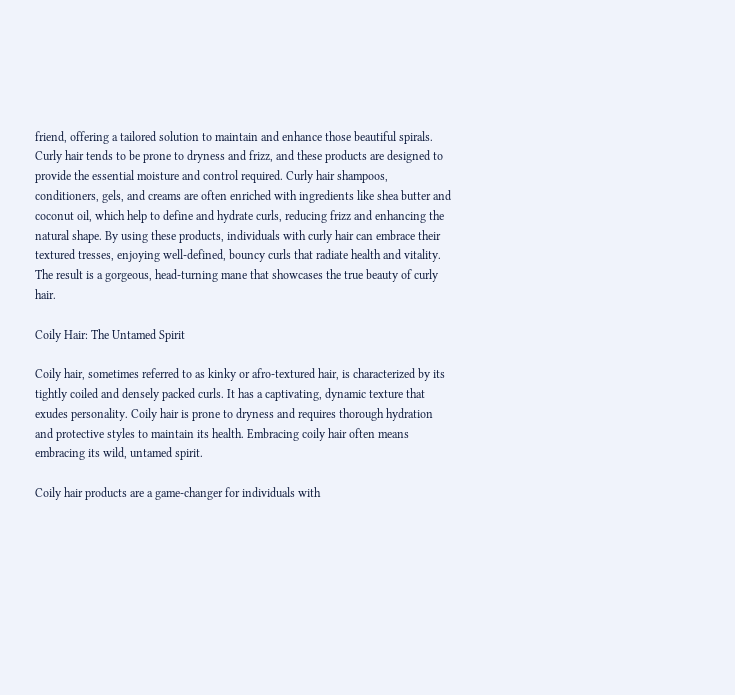friend, offering a tailored solution to maintain and enhance those beautiful spirals. Curly hair tends to be prone to dryness and frizz, and these products are designed to provide the essential moisture and control required. Curly hair shampoos, conditioners, gels, and creams are often enriched with ingredients like shea butter and coconut oil, which help to define and hydrate curls, reducing frizz and enhancing the natural shape. By using these products, individuals with curly hair can embrace their textured tresses, enjoying well-defined, bouncy curls that radiate health and vitality. The result is a gorgeous, head-turning mane that showcases the true beauty of curly hair.

Coily Hair: The Untamed Spirit

Coily hair, sometimes referred to as kinky or afro-textured hair, is characterized by its tightly coiled and densely packed curls. It has a captivating, dynamic texture that exudes personality. Coily hair is prone to dryness and requires thorough hydration and protective styles to maintain its health. Embracing coily hair often means embracing its wild, untamed spirit.

Coily hair products are a game-changer for individuals with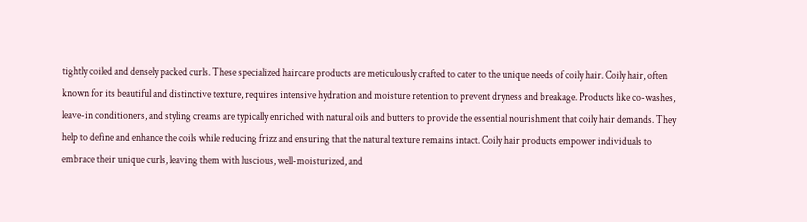tightly coiled and densely packed curls. These specialized haircare products are meticulously crafted to cater to the unique needs of coily hair. Coily hair, often known for its beautiful and distinctive texture, requires intensive hydration and moisture retention to prevent dryness and breakage. Products like co-washes, leave-in conditioners, and styling creams are typically enriched with natural oils and butters to provide the essential nourishment that coily hair demands. They help to define and enhance the coils while reducing frizz and ensuring that the natural texture remains intact. Coily hair products empower individuals to embrace their unique curls, leaving them with luscious, well-moisturized, and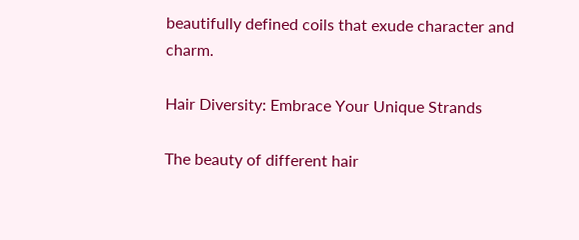beautifully defined coils that exude character and charm.

Hair Diversity: Embrace Your Unique Strands

The beauty of different hair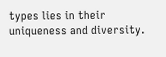types lies in their uniqueness and diversity.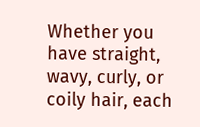Whether you have straight, wavy, curly, or coily hair, each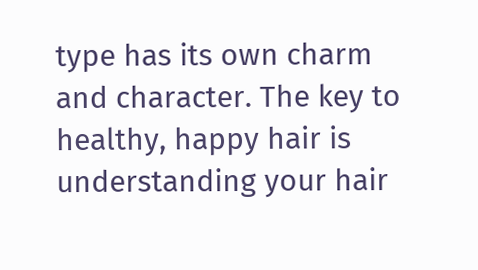type has its own charm and character. The key to healthy, happy hair is understanding your hair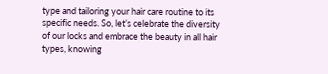type and tailoring your hair care routine to its specific needs. So, let’s celebrate the diversity of our locks and embrace the beauty in all hair types, knowing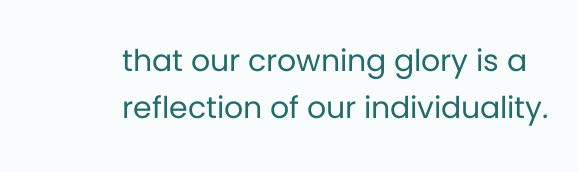that our crowning glory is a reflection of our individuality.